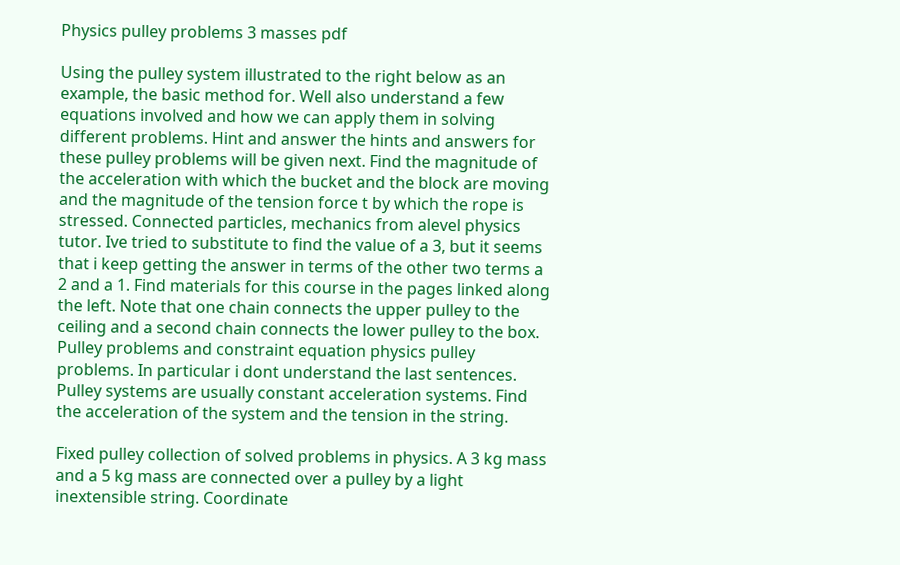Physics pulley problems 3 masses pdf

Using the pulley system illustrated to the right below as an example, the basic method for. Well also understand a few equations involved and how we can apply them in solving different problems. Hint and answer the hints and answers for these pulley problems will be given next. Find the magnitude of the acceleration with which the bucket and the block are moving and the magnitude of the tension force t by which the rope is stressed. Connected particles, mechanics from alevel physics tutor. Ive tried to substitute to find the value of a 3, but it seems that i keep getting the answer in terms of the other two terms a 2 and a 1. Find materials for this course in the pages linked along the left. Note that one chain connects the upper pulley to the ceiling and a second chain connects the lower pulley to the box. Pulley problems and constraint equation physics pulley problems. In particular i dont understand the last sentences. Pulley systems are usually constant acceleration systems. Find the acceleration of the system and the tension in the string.

Fixed pulley collection of solved problems in physics. A 3 kg mass and a 5 kg mass are connected over a pulley by a light inextensible string. Coordinate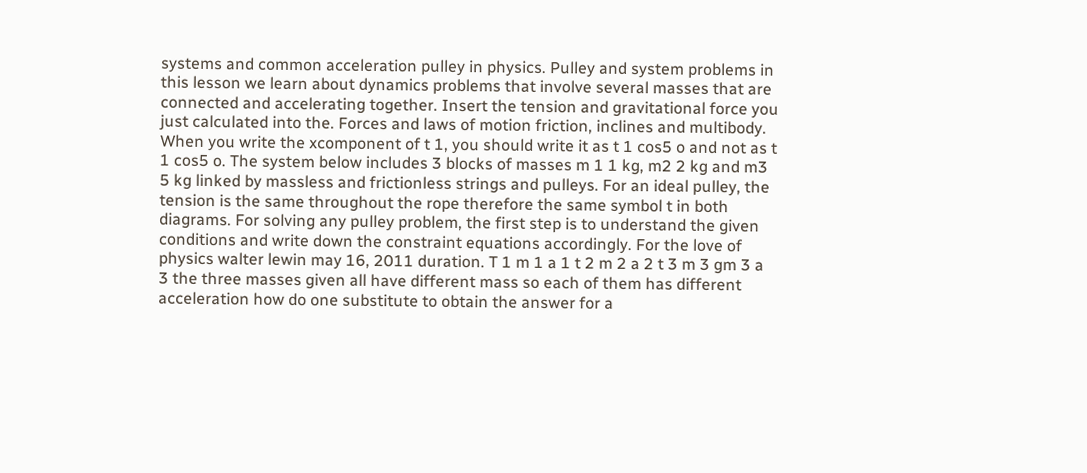systems and common acceleration pulley in physics. Pulley and system problems in this lesson we learn about dynamics problems that involve several masses that are connected and accelerating together. Insert the tension and gravitational force you just calculated into the. Forces and laws of motion friction, inclines and multibody. When you write the xcomponent of t 1, you should write it as t 1 cos5 o and not as t 1 cos5 o. The system below includes 3 blocks of masses m 1 1 kg, m2 2 kg and m3 5 kg linked by massless and frictionless strings and pulleys. For an ideal pulley, the tension is the same throughout the rope therefore the same symbol t in both diagrams. For solving any pulley problem, the first step is to understand the given conditions and write down the constraint equations accordingly. For the love of physics walter lewin may 16, 2011 duration. T 1 m 1 a 1 t 2 m 2 a 2 t 3 m 3 gm 3 a 3 the three masses given all have different mass so each of them has different acceleration how do one substitute to obtain the answer for a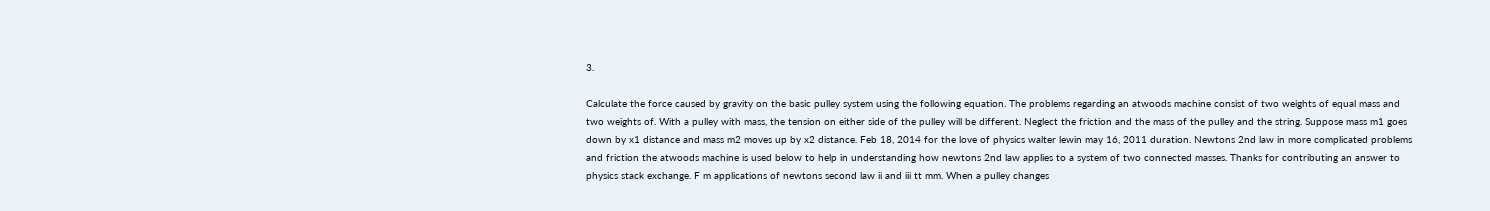3.

Calculate the force caused by gravity on the basic pulley system using the following equation. The problems regarding an atwoods machine consist of two weights of equal mass and two weights of. With a pulley with mass, the tension on either side of the pulley will be different. Neglect the friction and the mass of the pulley and the string. Suppose mass m1 goes down by x1 distance and mass m2 moves up by x2 distance. Feb 18, 2014 for the love of physics walter lewin may 16, 2011 duration. Newtons 2nd law in more complicated problems and friction the atwoods machine is used below to help in understanding how newtons 2nd law applies to a system of two connected masses. Thanks for contributing an answer to physics stack exchange. F m applications of newtons second law ii and iii tt mm. When a pulley changes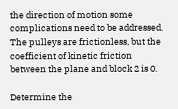the direction of motion some complications need to be addressed. The pulleys are frictionless, but the coefficient of kinetic friction between the plane and block 2 is 0.

Determine the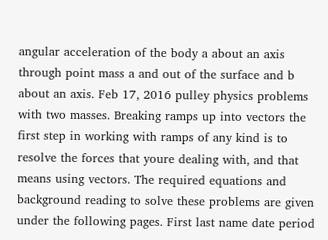angular acceleration of the body a about an axis through point mass a and out of the surface and b about an axis. Feb 17, 2016 pulley physics problems with two masses. Breaking ramps up into vectors the first step in working with ramps of any kind is to resolve the forces that youre dealing with, and that means using vectors. The required equations and background reading to solve these problems are given under the following pages. First last name date period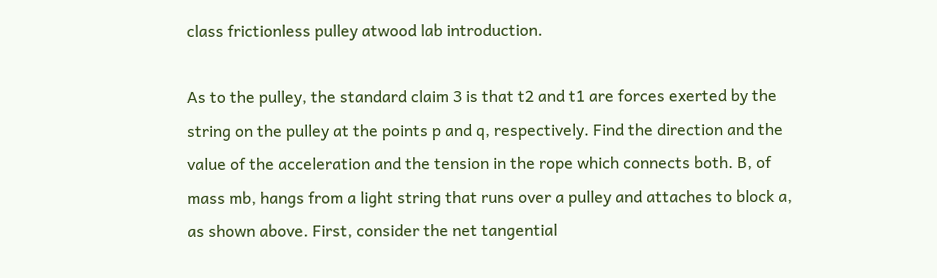class frictionless pulley atwood lab introduction.

As to the pulley, the standard claim 3 is that t2 and t1 are forces exerted by the string on the pulley at the points p and q, respectively. Find the direction and the value of the acceleration and the tension in the rope which connects both. B, of mass mb, hangs from a light string that runs over a pulley and attaches to block a, as shown above. First, consider the net tangential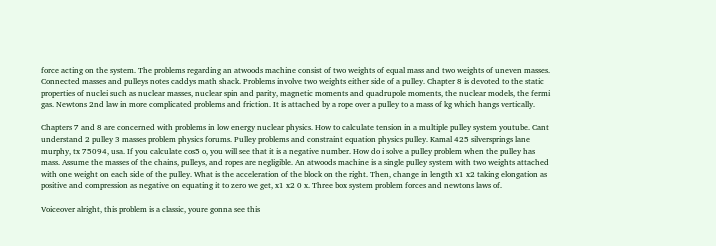force acting on the system. The problems regarding an atwoods machine consist of two weights of equal mass and two weights of uneven masses. Connected masses and pulleys notes caddys math shack. Problems involve two weights either side of a pulley. Chapter 8 is devoted to the static properties of nuclei such as nuclear masses, nuclear spin and parity, magnetic moments and quadrupole moments, the nuclear models, the fermi gas. Newtons 2nd law in more complicated problems and friction. It is attached by a rope over a pulley to a mass of kg which hangs vertically.

Chapters 7 and 8 are concerned with problems in low energy nuclear physics. How to calculate tension in a multiple pulley system youtube. Cant understand 2 pulley 3 masses problem physics forums. Pulley problems and constraint equation physics pulley. Kamal 425 silversprings lane murphy, tx 75094, usa. If you calculate cos5 o, you will see that it is a negative number. How do i solve a pulley problem when the pulley has mass. Assume the masses of the chains, pulleys, and ropes are negligible. An atwoods machine is a single pulley system with two weights attached with one weight on each side of the pulley. What is the acceleration of the block on the right. Then, change in length x1 x2 taking elongation as positive and compression as negative on equating it to zero we get, x1 x2 0 x. Three box system problem forces and newtons laws of.

Voiceover alright, this problem is a classic, youre gonna see this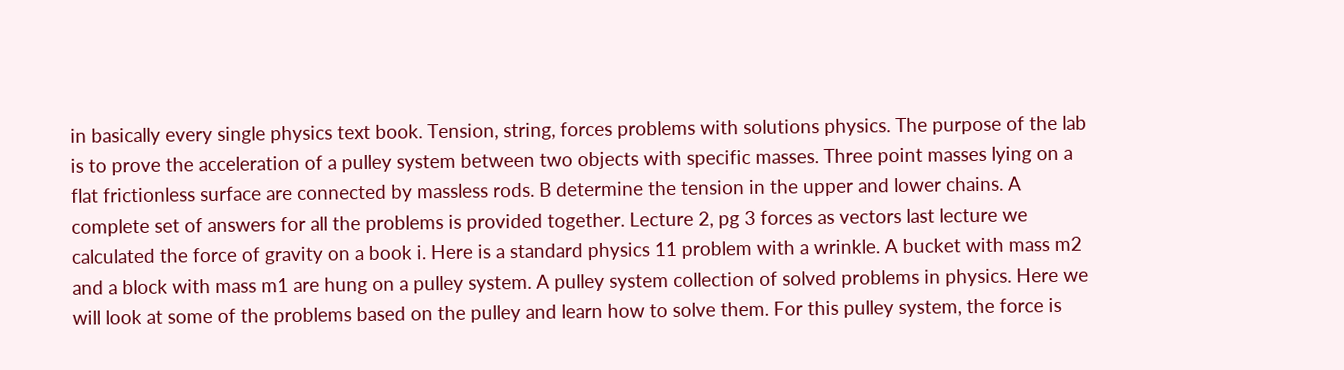in basically every single physics text book. Tension, string, forces problems with solutions physics. The purpose of the lab is to prove the acceleration of a pulley system between two objects with specific masses. Three point masses lying on a flat frictionless surface are connected by massless rods. B determine the tension in the upper and lower chains. A complete set of answers for all the problems is provided together. Lecture 2, pg 3 forces as vectors last lecture we calculated the force of gravity on a book i. Here is a standard physics 11 problem with a wrinkle. A bucket with mass m2 and a block with mass m1 are hung on a pulley system. A pulley system collection of solved problems in physics. Here we will look at some of the problems based on the pulley and learn how to solve them. For this pulley system, the force is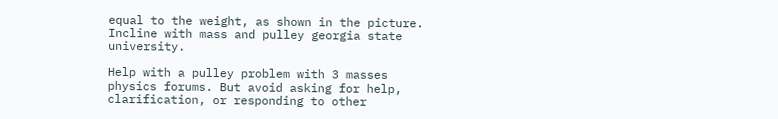equal to the weight, as shown in the picture. Incline with mass and pulley georgia state university.

Help with a pulley problem with 3 masses physics forums. But avoid asking for help, clarification, or responding to other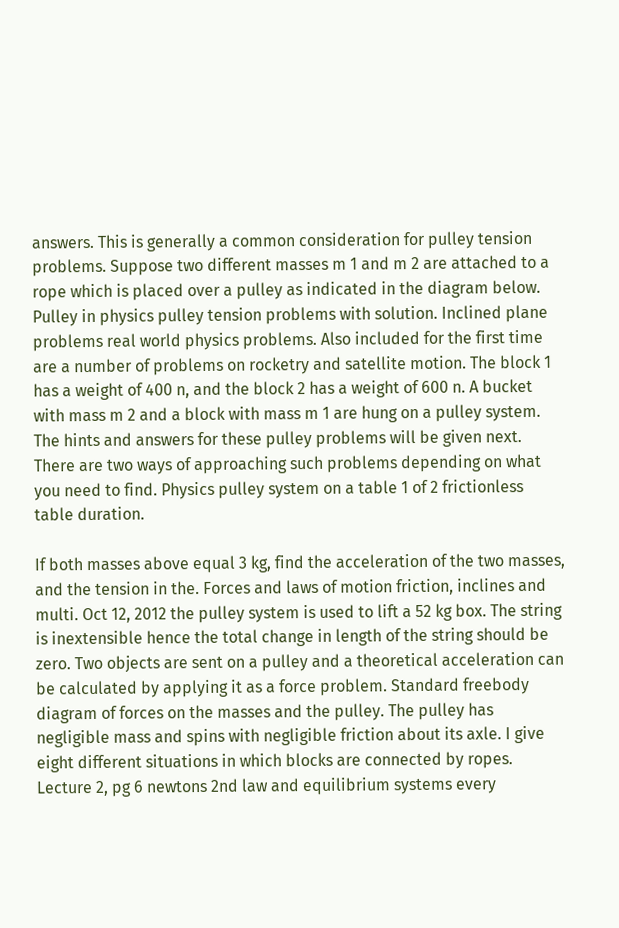answers. This is generally a common consideration for pulley tension problems. Suppose two different masses m 1 and m 2 are attached to a rope which is placed over a pulley as indicated in the diagram below. Pulley in physics pulley tension problems with solution. Inclined plane problems real world physics problems. Also included for the first time are a number of problems on rocketry and satellite motion. The block 1 has a weight of 400 n, and the block 2 has a weight of 600 n. A bucket with mass m 2 and a block with mass m 1 are hung on a pulley system. The hints and answers for these pulley problems will be given next. There are two ways of approaching such problems depending on what you need to find. Physics pulley system on a table 1 of 2 frictionless table duration.

If both masses above equal 3 kg, find the acceleration of the two masses, and the tension in the. Forces and laws of motion friction, inclines and multi. Oct 12, 2012 the pulley system is used to lift a 52 kg box. The string is inextensible hence the total change in length of the string should be zero. Two objects are sent on a pulley and a theoretical acceleration can be calculated by applying it as a force problem. Standard freebody diagram of forces on the masses and the pulley. The pulley has negligible mass and spins with negligible friction about its axle. I give eight different situations in which blocks are connected by ropes. Lecture 2, pg 6 newtons 2nd law and equilibrium systems every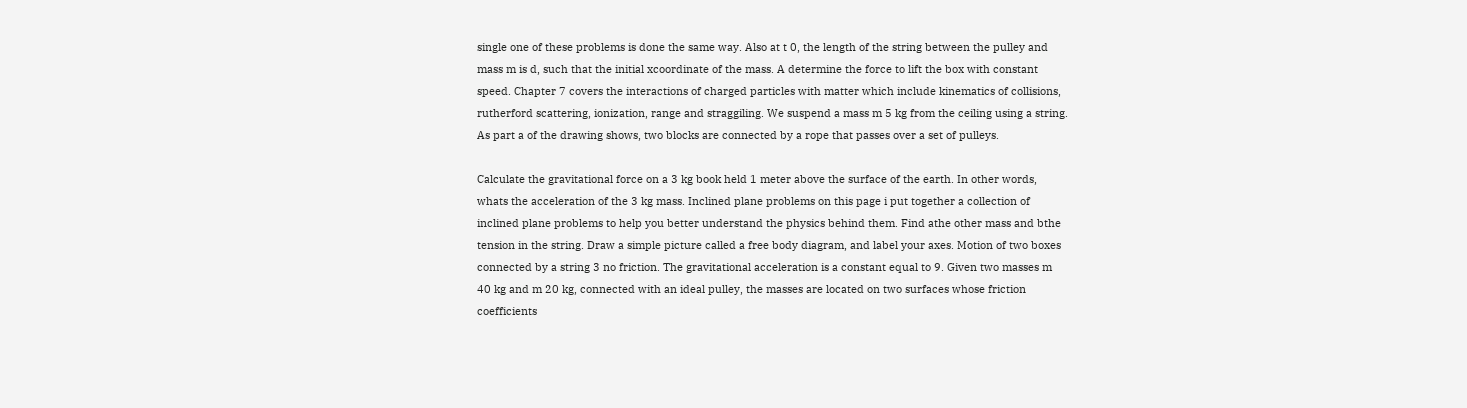single one of these problems is done the same way. Also at t 0, the length of the string between the pulley and mass m is d, such that the initial xcoordinate of the mass. A determine the force to lift the box with constant speed. Chapter 7 covers the interactions of charged particles with matter which include kinematics of collisions, rutherford scattering, ionization, range and straggiling. We suspend a mass m 5 kg from the ceiling using a string. As part a of the drawing shows, two blocks are connected by a rope that passes over a set of pulleys.

Calculate the gravitational force on a 3 kg book held 1 meter above the surface of the earth. In other words, whats the acceleration of the 3 kg mass. Inclined plane problems on this page i put together a collection of inclined plane problems to help you better understand the physics behind them. Find athe other mass and bthe tension in the string. Draw a simple picture called a free body diagram, and label your axes. Motion of two boxes connected by a string 3 no friction. The gravitational acceleration is a constant equal to 9. Given two masses m 40 kg and m 20 kg, connected with an ideal pulley, the masses are located on two surfaces whose friction coefficients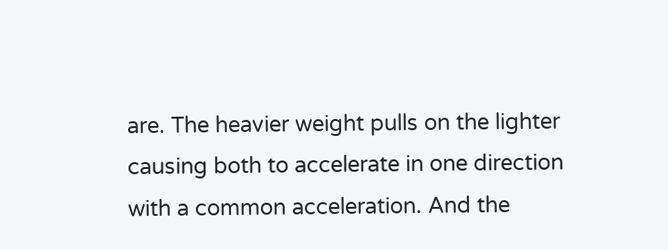are. The heavier weight pulls on the lighter causing both to accelerate in one direction with a common acceleration. And the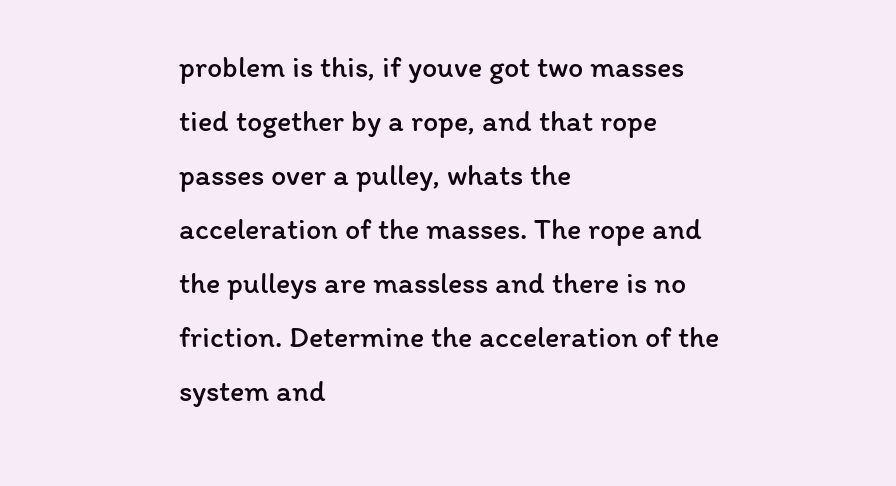problem is this, if youve got two masses tied together by a rope, and that rope passes over a pulley, whats the acceleration of the masses. The rope and the pulleys are massless and there is no friction. Determine the acceleration of the system and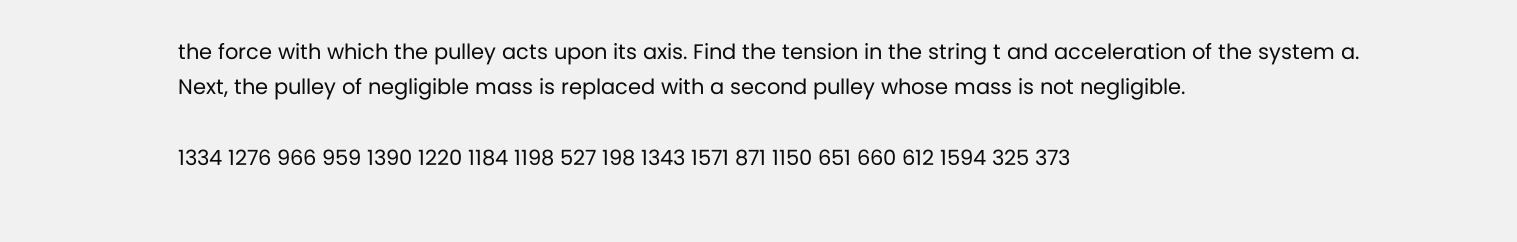the force with which the pulley acts upon its axis. Find the tension in the string t and acceleration of the system a. Next, the pulley of negligible mass is replaced with a second pulley whose mass is not negligible.

1334 1276 966 959 1390 1220 1184 1198 527 198 1343 1571 871 1150 651 660 612 1594 325 373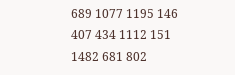689 1077 1195 146 407 434 1112 151 1482 681 802